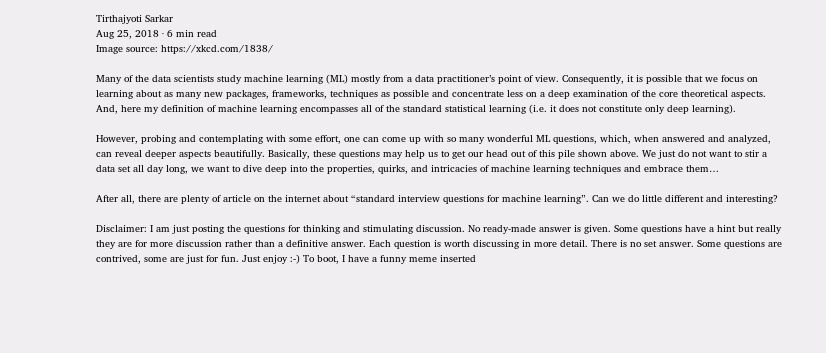Tirthajyoti Sarkar
Aug 25, 2018 · 6 min read
Image source: https://xkcd.com/1838/

Many of the data scientists study machine learning (ML) mostly from a data practitioner’s point of view. Consequently, it is possible that we focus on learning about as many new packages, frameworks, techniques as possible and concentrate less on a deep examination of the core theoretical aspects. And, here my definition of machine learning encompasses all of the standard statistical learning (i.e. it does not constitute only deep learning).

However, probing and contemplating with some effort, one can come up with so many wonderful ML questions, which, when answered and analyzed, can reveal deeper aspects beautifully. Basically, these questions may help us to get our head out of this pile shown above. We just do not want to stir a data set all day long, we want to dive deep into the properties, quirks, and intricacies of machine learning techniques and embrace them…

After all, there are plenty of article on the internet about “standard interview questions for machine learning”. Can we do little different and interesting?

Disclaimer: I am just posting the questions for thinking and stimulating discussion. No ready-made answer is given. Some questions have a hint but really they are for more discussion rather than a definitive answer. Each question is worth discussing in more detail. There is no set answer. Some questions are contrived, some are just for fun. Just enjoy :-) To boot, I have a funny meme inserted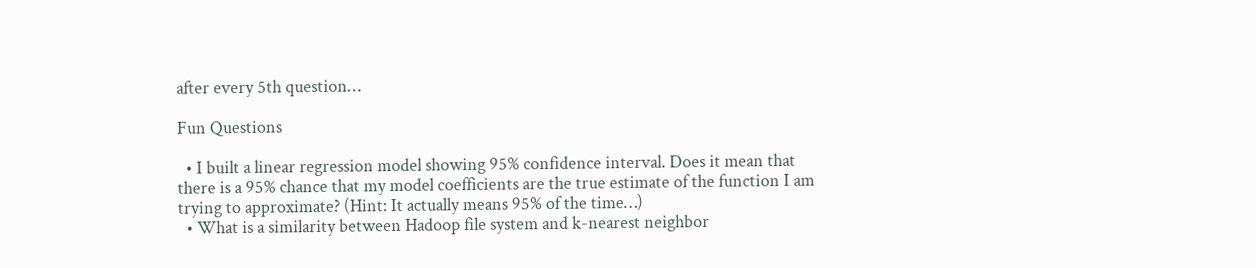after every 5th question…

Fun Questions

  • I built a linear regression model showing 95% confidence interval. Does it mean that there is a 95% chance that my model coefficients are the true estimate of the function I am trying to approximate? (Hint: It actually means 95% of the time…)
  • What is a similarity between Hadoop file system and k-nearest neighbor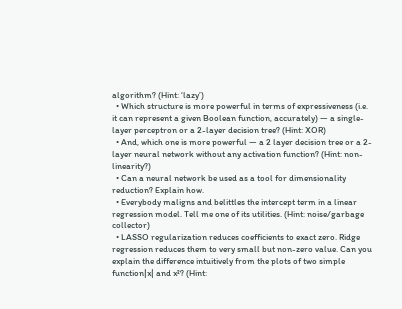algorithm? (Hint: ‘lazy’)
  • Which structure is more powerful in terms of expressiveness (i.e. it can represent a given Boolean function, accurately) — a single-layer perceptron or a 2-layer decision tree? (Hint: XOR)
  • And, which one is more powerful — a 2 layer decision tree or a 2-layer neural network without any activation function? (Hint: non-linearity?)
  • Can a neural network be used as a tool for dimensionality reduction? Explain how.
  • Everybody maligns and belittles the intercept term in a linear regression model. Tell me one of its utilities. (Hint: noise/garbage collector)
  • LASSO regularization reduces coefficients to exact zero. Ridge regression reduces them to very small but non-zero value. Can you explain the difference intuitively from the plots of two simple function|x| and x²? (Hint: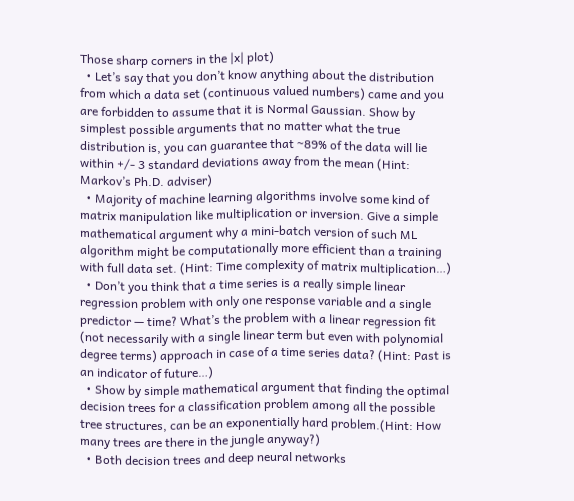Those sharp corners in the |x| plot)
  • Let’s say that you don’t know anything about the distribution from which a data set (continuous valued numbers) came and you are forbidden to assume that it is Normal Gaussian. Show by simplest possible arguments that no matter what the true distribution is, you can guarantee that ~89% of the data will lie within +/- 3 standard deviations away from the mean (Hint: Markov’s Ph.D. adviser)
  • Majority of machine learning algorithms involve some kind of matrix manipulation like multiplication or inversion. Give a simple mathematical argument why a mini-batch version of such ML algorithm might be computationally more efficient than a training with full data set. (Hint: Time complexity of matrix multiplication…)
  • Don’t you think that a time series is a really simple linear regression problem with only one response variable and a single predictor — time? What’s the problem with a linear regression fit (not necessarily with a single linear term but even with polynomial degree terms) approach in case of a time series data? (Hint: Past is an indicator of future…)
  • Show by simple mathematical argument that finding the optimal decision trees for a classification problem among all the possible tree structures, can be an exponentially hard problem.(Hint: How many trees are there in the jungle anyway?)
  • Both decision trees and deep neural networks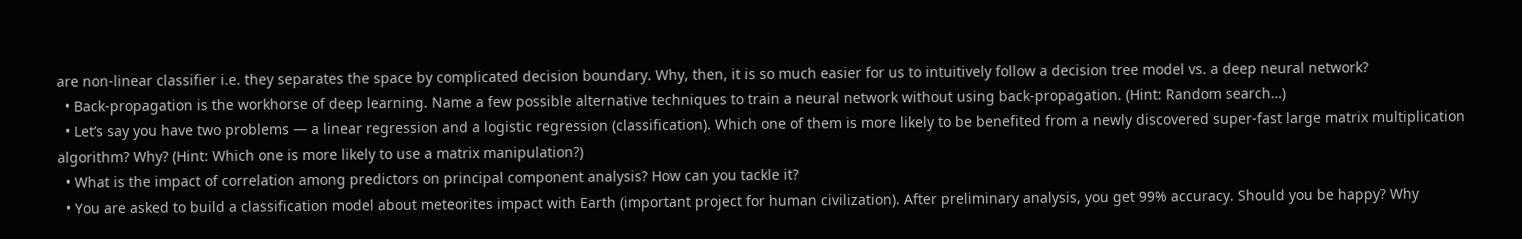are non-linear classifier i.e. they separates the space by complicated decision boundary. Why, then, it is so much easier for us to intuitively follow a decision tree model vs. a deep neural network?
  • Back-propagation is the workhorse of deep learning. Name a few possible alternative techniques to train a neural network without using back-propagation. (Hint: Random search…)
  • Let’s say you have two problems — a linear regression and a logistic regression (classification). Which one of them is more likely to be benefited from a newly discovered super-fast large matrix multiplication algorithm? Why? (Hint: Which one is more likely to use a matrix manipulation?)
  • What is the impact of correlation among predictors on principal component analysis? How can you tackle it?
  • You are asked to build a classification model about meteorites impact with Earth (important project for human civilization). After preliminary analysis, you get 99% accuracy. Should you be happy? Why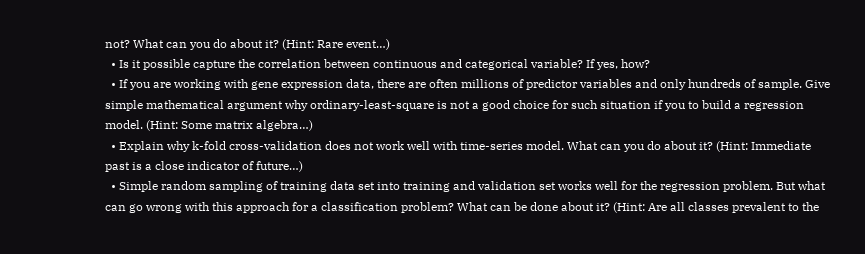not? What can you do about it? (Hint: Rare event…)
  • Is it possible capture the correlation between continuous and categorical variable? If yes, how?
  • If you are working with gene expression data, there are often millions of predictor variables and only hundreds of sample. Give simple mathematical argument why ordinary-least-square is not a good choice for such situation if you to build a regression model. (Hint: Some matrix algebra…)
  • Explain why k-fold cross-validation does not work well with time-series model. What can you do about it? (Hint: Immediate past is a close indicator of future…)
  • Simple random sampling of training data set into training and validation set works well for the regression problem. But what can go wrong with this approach for a classification problem? What can be done about it? (Hint: Are all classes prevalent to the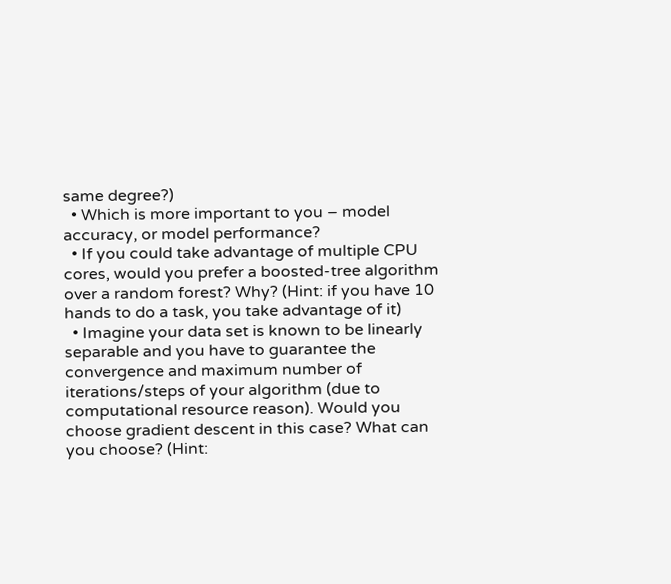same degree?)
  • Which is more important to you – model accuracy, or model performance?
  • If you could take advantage of multiple CPU cores, would you prefer a boosted-tree algorithm over a random forest? Why? (Hint: if you have 10 hands to do a task, you take advantage of it)
  • Imagine your data set is known to be linearly separable and you have to guarantee the convergence and maximum number of iterations/steps of your algorithm (due to computational resource reason). Would you choose gradient descent in this case? What can you choose? (Hint: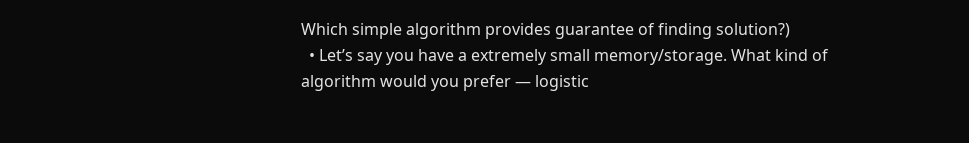Which simple algorithm provides guarantee of finding solution?)
  • Let’s say you have a extremely small memory/storage. What kind of algorithm would you prefer — logistic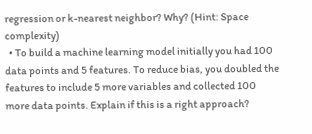regression or k-nearest neighbor? Why? (Hint: Space complexity)
  • To build a machine learning model initially you had 100 data points and 5 features. To reduce bias, you doubled the features to include 5 more variables and collected 100 more data points. Explain if this is a right approach?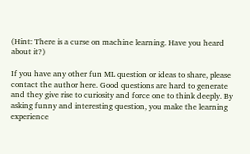(Hint: There is a curse on machine learning. Have you heard about it?)

If you have any other fun ML question or ideas to share, please contact the author here. Good questions are hard to generate and they give rise to curiosity and force one to think deeply. By asking funny and interesting question, you make the learning experience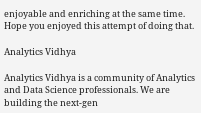enjoyable and enriching at the same time. Hope you enjoyed this attempt of doing that.

Analytics Vidhya

Analytics Vidhya is a community of Analytics and Data Science professionals. We are building the next-gen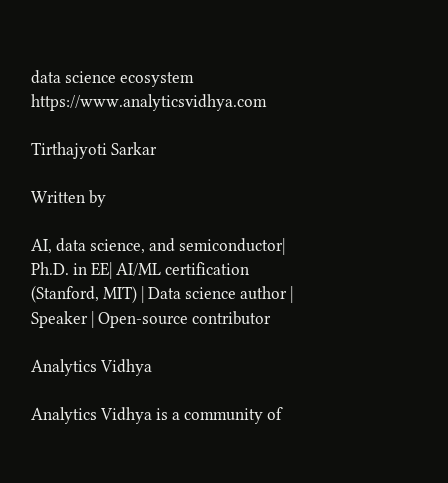data science ecosystem https://www.analyticsvidhya.com

Tirthajyoti Sarkar

Written by

AI, data science, and semiconductor| Ph.D. in EE| AI/ML certification (Stanford, MIT) | Data science author | Speaker | Open-source contributor

Analytics Vidhya

Analytics Vidhya is a community of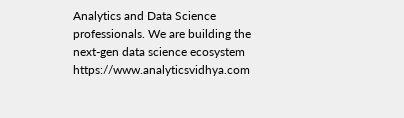Analytics and Data Science professionals. We are building the next-gen data science ecosystem https://www.analyticsvidhya.com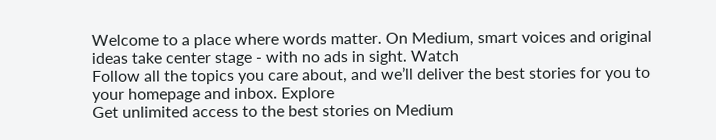Welcome to a place where words matter. On Medium, smart voices and original ideas take center stage - with no ads in sight. Watch
Follow all the topics you care about, and we’ll deliver the best stories for you to your homepage and inbox. Explore
Get unlimited access to the best stories on Medium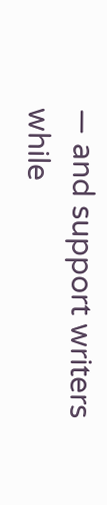— and support writers while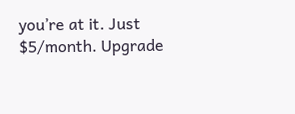you’re at it. Just $5/month. Upgrade